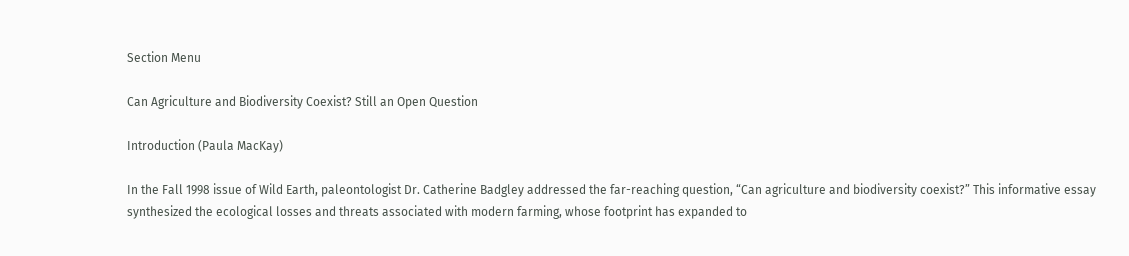Section Menu

Can Agriculture and Biodiversity Coexist? Still an Open Question

Introduction (Paula MacKay)

In the Fall 1998 issue of Wild Earth, paleontologist Dr. Catherine Badgley addressed the far-reaching question, “Can agriculture and biodiversity coexist?” This informative essay synthesized the ecological losses and threats associated with modern farming, whose footprint has expanded to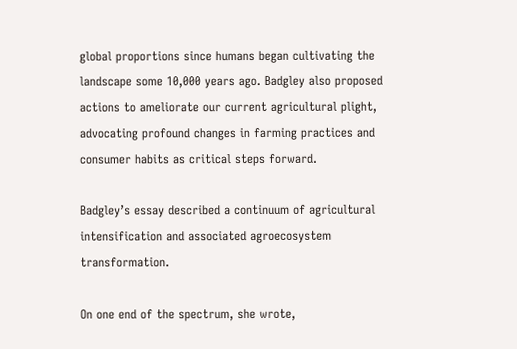global proportions since humans began cultivating the landscape some 10,000 years ago. Badgley also proposed actions to ameliorate our current agricultural plight, advocating profound changes in farming practices and consumer habits as critical steps forward.

Badgley’s essay described a continuum of agricultural intensification and associated agroecosystem transformation.

On one end of the spectrum, she wrote,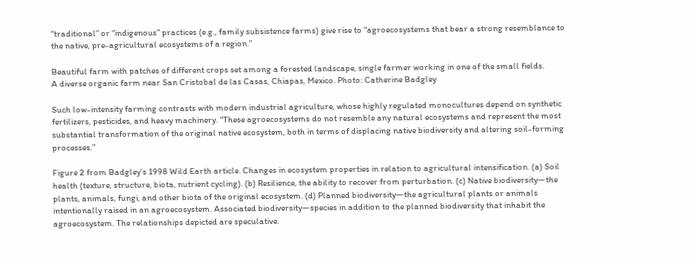“traditional” or “indigenous” practices (e.g., family subsistence farms) give rise to “agroecosystems that bear a strong resemblance to the native, pre-agricultural ecosystems of a region.”

Beautiful farm with patches of different crops set among a forested landscape, single farmer working in one of the small fields.
A diverse organic farm near San Cristobal de las Casas, Chiapas, Mexico. Photo: Catherine Badgley

Such low-intensity farming contrasts with modern industrial agriculture, whose highly regulated monocultures depend on synthetic fertilizers, pesticides, and heavy machinery. “These agroecosystems do not resemble any natural ecosystems and represent the most substantial transformation of the original native ecosystem, both in terms of displacing native biodiversity and altering soil-forming processes.”

Figure 2 from Badgley’s 1998 Wild Earth article. Changes in ecosystem properties in relation to agricultural intensification. (a) Soil health (texture, structure, biota, nutrient cycling). (b) Resilience, the ability to recover from perturbation. (c) Native biodiversity—the plants, animals, fungi, and other biota of the original ecosystem. (d) Planned biodiversity—the agricultural plants or animals intentionally raised in an agroecosystem. Associated biodiversity—species in addition to the planned biodiversity that inhabit the agroecosystem. The relationships depicted are speculative.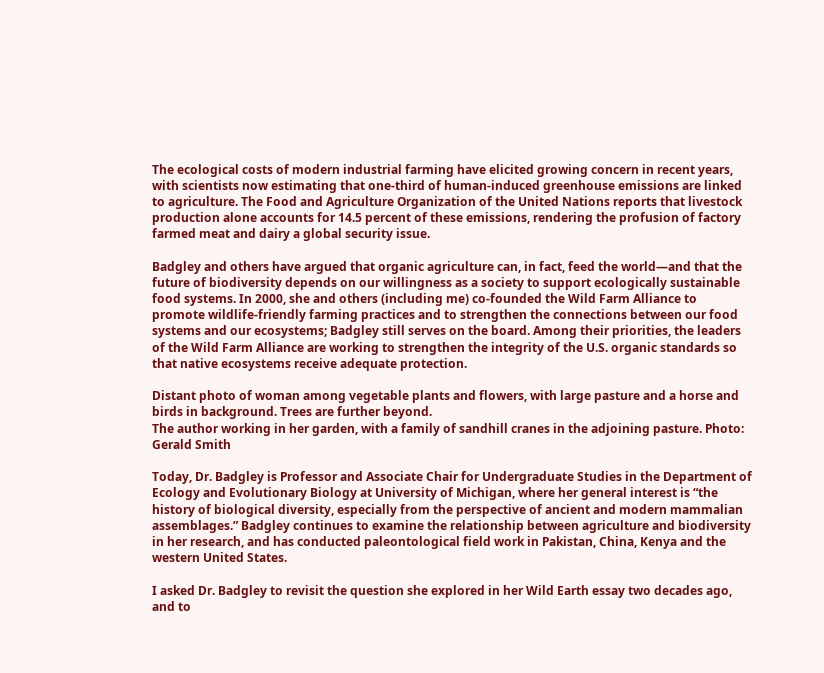The ecological costs of modern industrial farming have elicited growing concern in recent years, with scientists now estimating that one-third of human-induced greenhouse emissions are linked to agriculture. The Food and Agriculture Organization of the United Nations reports that livestock production alone accounts for 14.5 percent of these emissions, rendering the profusion of factory farmed meat and dairy a global security issue.

Badgley and others have argued that organic agriculture can, in fact, feed the world—and that the future of biodiversity depends on our willingness as a society to support ecologically sustainable food systems. In 2000, she and others (including me) co-founded the Wild Farm Alliance to promote wildlife-friendly farming practices and to strengthen the connections between our food systems and our ecosystems; Badgley still serves on the board. Among their priorities, the leaders of the Wild Farm Alliance are working to strengthen the integrity of the U.S. organic standards so that native ecosystems receive adequate protection.

Distant photo of woman among vegetable plants and flowers, with large pasture and a horse and birds in background. Trees are further beyond.
The author working in her garden, with a family of sandhill cranes in the adjoining pasture. Photo: Gerald Smith

Today, Dr. Badgley is Professor and Associate Chair for Undergraduate Studies in the Department of Ecology and Evolutionary Biology at University of Michigan, where her general interest is “the history of biological diversity, especially from the perspective of ancient and modern mammalian assemblages.” Badgley continues to examine the relationship between agriculture and biodiversity in her research, and has conducted paleontological field work in Pakistan, China, Kenya and the western United States.

I asked Dr. Badgley to revisit the question she explored in her Wild Earth essay two decades ago, and to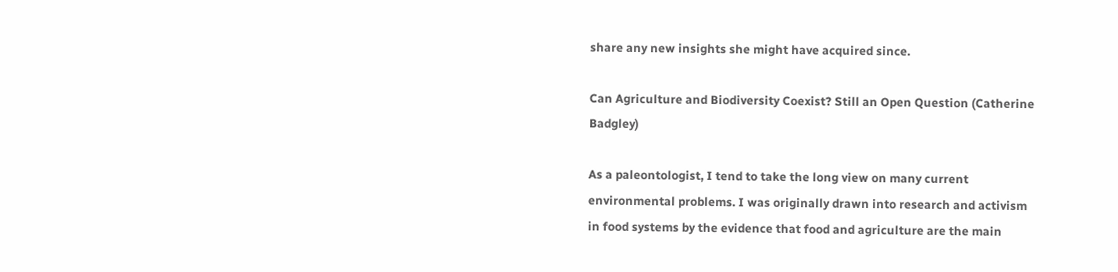share any new insights she might have acquired since.

Can Agriculture and Biodiversity Coexist? Still an Open Question (Catherine Badgley)

As a paleontologist, I tend to take the long view on many current environmental problems. I was originally drawn into research and activism in food systems by the evidence that food and agriculture are the main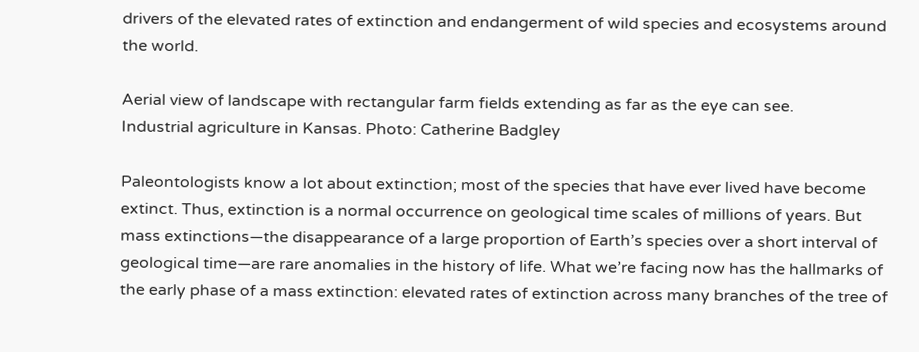drivers of the elevated rates of extinction and endangerment of wild species and ecosystems around the world.

Aerial view of landscape with rectangular farm fields extending as far as the eye can see.
Industrial agriculture in Kansas. Photo: Catherine Badgley

Paleontologists know a lot about extinction; most of the species that have ever lived have become extinct. Thus, extinction is a normal occurrence on geological time scales of millions of years. But mass extinctions—the disappearance of a large proportion of Earth’s species over a short interval of geological time—are rare anomalies in the history of life. What we’re facing now has the hallmarks of the early phase of a mass extinction: elevated rates of extinction across many branches of the tree of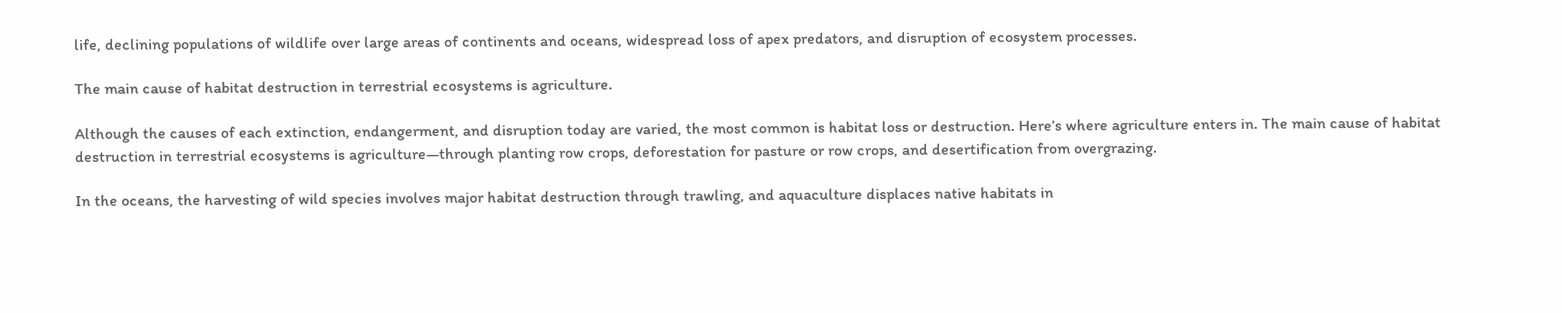life, declining populations of wildlife over large areas of continents and oceans, widespread loss of apex predators, and disruption of ecosystem processes.

The main cause of habitat destruction in terrestrial ecosystems is agriculture.

Although the causes of each extinction, endangerment, and disruption today are varied, the most common is habitat loss or destruction. Here’s where agriculture enters in. The main cause of habitat destruction in terrestrial ecosystems is agriculture—through planting row crops, deforestation for pasture or row crops, and desertification from overgrazing.

In the oceans, the harvesting of wild species involves major habitat destruction through trawling, and aquaculture displaces native habitats in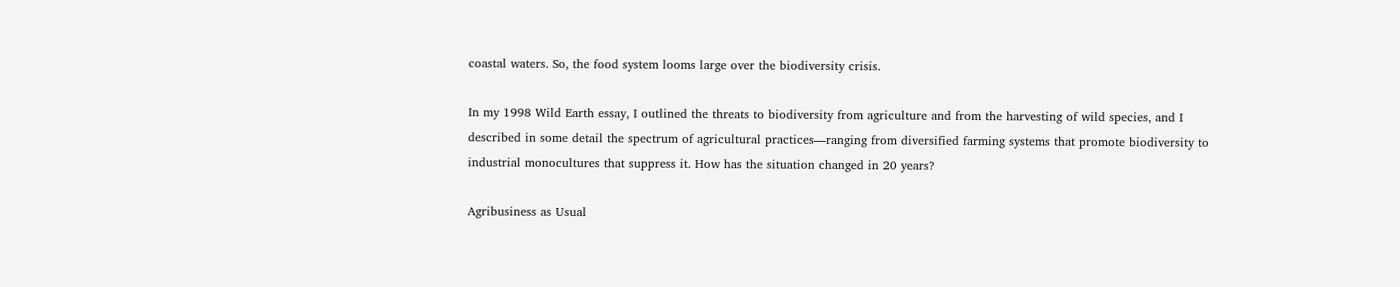coastal waters. So, the food system looms large over the biodiversity crisis.

In my 1998 Wild Earth essay, I outlined the threats to biodiversity from agriculture and from the harvesting of wild species, and I described in some detail the spectrum of agricultural practices—ranging from diversified farming systems that promote biodiversity to industrial monocultures that suppress it. How has the situation changed in 20 years?

Agribusiness as Usual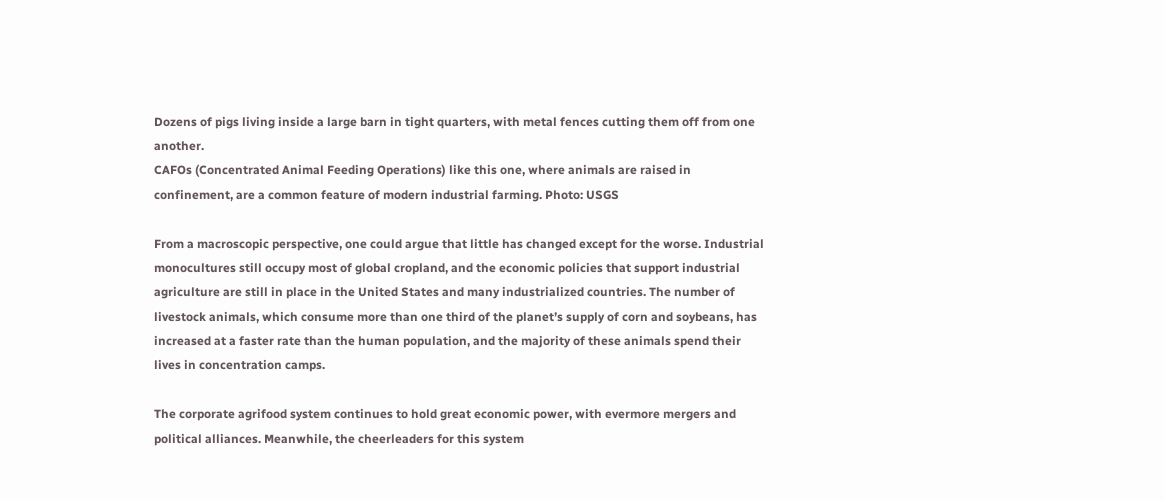Dozens of pigs living inside a large barn in tight quarters, with metal fences cutting them off from one another.
CAFOs (Concentrated Animal Feeding Operations) like this one, where animals are raised in confinement, are a common feature of modern industrial farming. Photo: USGS

From a macroscopic perspective, one could argue that little has changed except for the worse. Industrial monocultures still occupy most of global cropland, and the economic policies that support industrial agriculture are still in place in the United States and many industrialized countries. The number of livestock animals, which consume more than one third of the planet’s supply of corn and soybeans, has increased at a faster rate than the human population, and the majority of these animals spend their lives in concentration camps.

The corporate agrifood system continues to hold great economic power, with evermore mergers and political alliances. Meanwhile, the cheerleaders for this system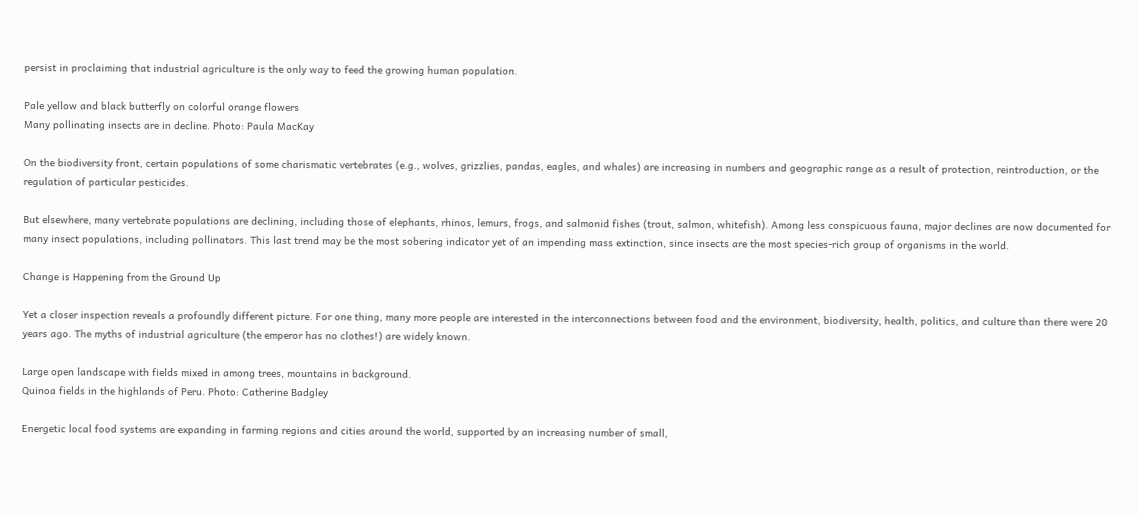persist in proclaiming that industrial agriculture is the only way to feed the growing human population.

Pale yellow and black butterfly on colorful orange flowers
Many pollinating insects are in decline. Photo: Paula MacKay

On the biodiversity front, certain populations of some charismatic vertebrates (e.g., wolves, grizzlies, pandas, eagles, and whales) are increasing in numbers and geographic range as a result of protection, reintroduction, or the regulation of particular pesticides.

But elsewhere, many vertebrate populations are declining, including those of elephants, rhinos, lemurs, frogs, and salmonid fishes (trout, salmon, whitefish). Among less conspicuous fauna, major declines are now documented for many insect populations, including pollinators. This last trend may be the most sobering indicator yet of an impending mass extinction, since insects are the most species-rich group of organisms in the world.

Change is Happening from the Ground Up

Yet a closer inspection reveals a profoundly different picture. For one thing, many more people are interested in the interconnections between food and the environment, biodiversity, health, politics, and culture than there were 20 years ago. The myths of industrial agriculture (the emperor has no clothes!) are widely known.

Large open landscape with fields mixed in among trees, mountains in background.
Quinoa fields in the highlands of Peru. Photo: Catherine Badgley

Energetic local food systems are expanding in farming regions and cities around the world, supported by an increasing number of small,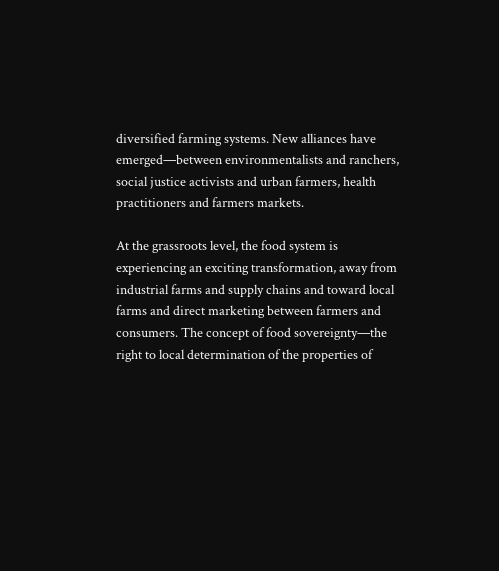diversified farming systems. New alliances have emerged—between environmentalists and ranchers, social justice activists and urban farmers, health practitioners and farmers markets.

At the grassroots level, the food system is experiencing an exciting transformation, away from industrial farms and supply chains and toward local farms and direct marketing between farmers and consumers. The concept of food sovereignty—the right to local determination of the properties of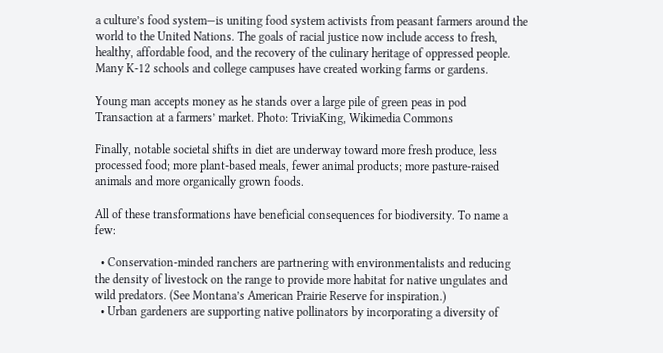a culture’s food system—is uniting food system activists from peasant farmers around the world to the United Nations. The goals of racial justice now include access to fresh, healthy, affordable food, and the recovery of the culinary heritage of oppressed people. Many K-12 schools and college campuses have created working farms or gardens.

Young man accepts money as he stands over a large pile of green peas in pod
Transaction at a farmers’ market. Photo: TriviaKing, Wikimedia Commons

Finally, notable societal shifts in diet are underway toward more fresh produce, less processed food; more plant-based meals, fewer animal products; more pasture-raised animals and more organically grown foods.

All of these transformations have beneficial consequences for biodiversity. To name a few:

  • Conservation-minded ranchers are partnering with environmentalists and reducing the density of livestock on the range to provide more habitat for native ungulates and wild predators. (See Montana’s American Prairie Reserve for inspiration.)
  • Urban gardeners are supporting native pollinators by incorporating a diversity of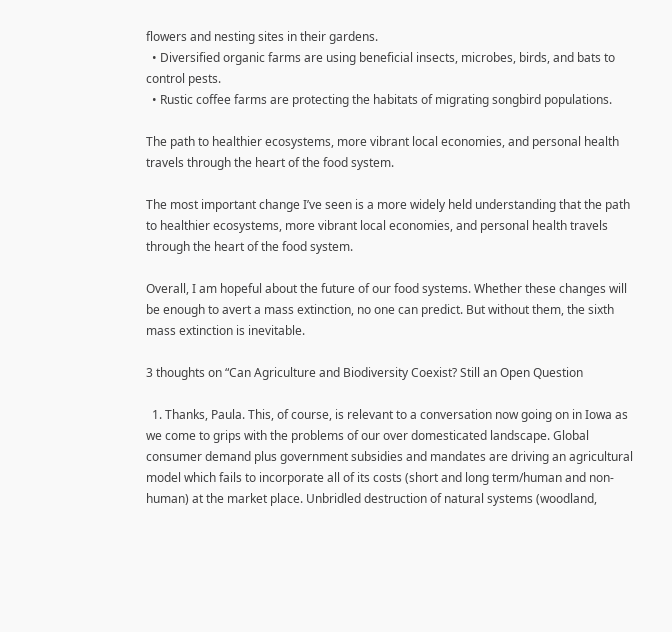flowers and nesting sites in their gardens.
  • Diversified organic farms are using beneficial insects, microbes, birds, and bats to control pests.
  • Rustic coffee farms are protecting the habitats of migrating songbird populations.

The path to healthier ecosystems, more vibrant local economies, and personal health travels through the heart of the food system.

The most important change I’ve seen is a more widely held understanding that the path to healthier ecosystems, more vibrant local economies, and personal health travels through the heart of the food system.

Overall, I am hopeful about the future of our food systems. Whether these changes will be enough to avert a mass extinction, no one can predict. But without them, the sixth mass extinction is inevitable.

3 thoughts on “Can Agriculture and Biodiversity Coexist? Still an Open Question

  1. Thanks, Paula. This, of course, is relevant to a conversation now going on in Iowa as we come to grips with the problems of our over domesticated landscape. Global consumer demand plus government subsidies and mandates are driving an agricultural model which fails to incorporate all of its costs (short and long term/human and non-human) at the market place. Unbridled destruction of natural systems (woodland,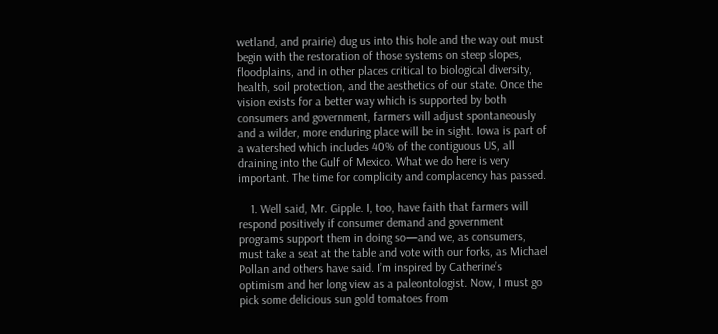wetland, and prairie) dug us into this hole and the way out must begin with the restoration of those systems on steep slopes, floodplains, and in other places critical to biological diversity, health, soil protection, and the aesthetics of our state. Once the vision exists for a better way which is supported by both consumers and government, farmers will adjust spontaneously and a wilder, more enduring place will be in sight. Iowa is part of a watershed which includes 40% of the contiguous US, all draining into the Gulf of Mexico. What we do here is very important. The time for complicity and complacency has passed.

    1. Well said, Mr. Gipple. I, too, have faith that farmers will respond positively if consumer demand and government programs support them in doing so—and we, as consumers, must take a seat at the table and vote with our forks, as Michael Pollan and others have said. I’m inspired by Catherine’s optimism and her long view as a paleontologist. Now, I must go pick some delicious sun gold tomatoes from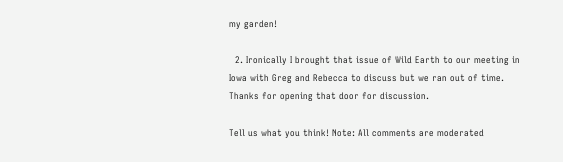my garden!

  2. Ironically I brought that issue of Wild Earth to our meeting in Iowa with Greg and Rebecca to discuss but we ran out of time. Thanks for opening that door for discussion.

Tell us what you think! Note: All comments are moderated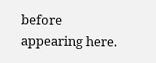before appearing here.